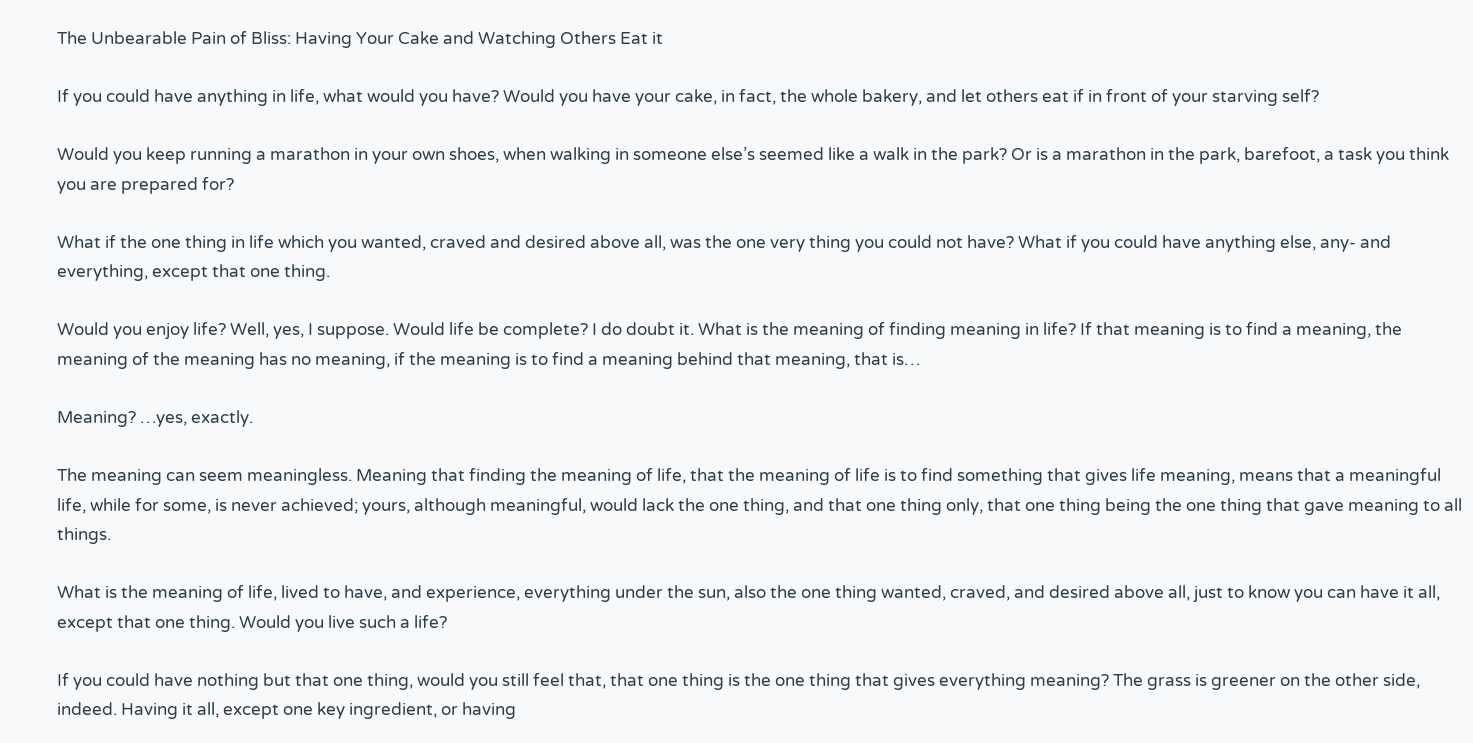The Unbearable Pain of Bliss: Having Your Cake and Watching Others Eat it

If you could have anything in life, what would you have? Would you have your cake, in fact, the whole bakery, and let others eat if in front of your starving self?

Would you keep running a marathon in your own shoes, when walking in someone else’s seemed like a walk in the park? Or is a marathon in the park, barefoot, a task you think you are prepared for?

What if the one thing in life which you wanted, craved and desired above all, was the one very thing you could not have? What if you could have anything else, any- and everything, except that one thing.

Would you enjoy life? Well, yes, I suppose. Would life be complete? I do doubt it. What is the meaning of finding meaning in life? If that meaning is to find a meaning, the meaning of the meaning has no meaning, if the meaning is to find a meaning behind that meaning, that is…

Meaning? …yes, exactly.

The meaning can seem meaningless. Meaning that finding the meaning of life, that the meaning of life is to find something that gives life meaning, means that a meaningful life, while for some, is never achieved; yours, although meaningful, would lack the one thing, and that one thing only, that one thing being the one thing that gave meaning to all things.

What is the meaning of life, lived to have, and experience, everything under the sun, also the one thing wanted, craved, and desired above all, just to know you can have it all, except that one thing. Would you live such a life?

If you could have nothing but that one thing, would you still feel that, that one thing is the one thing that gives everything meaning? The grass is greener on the other side, indeed. Having it all, except one key ingredient, or having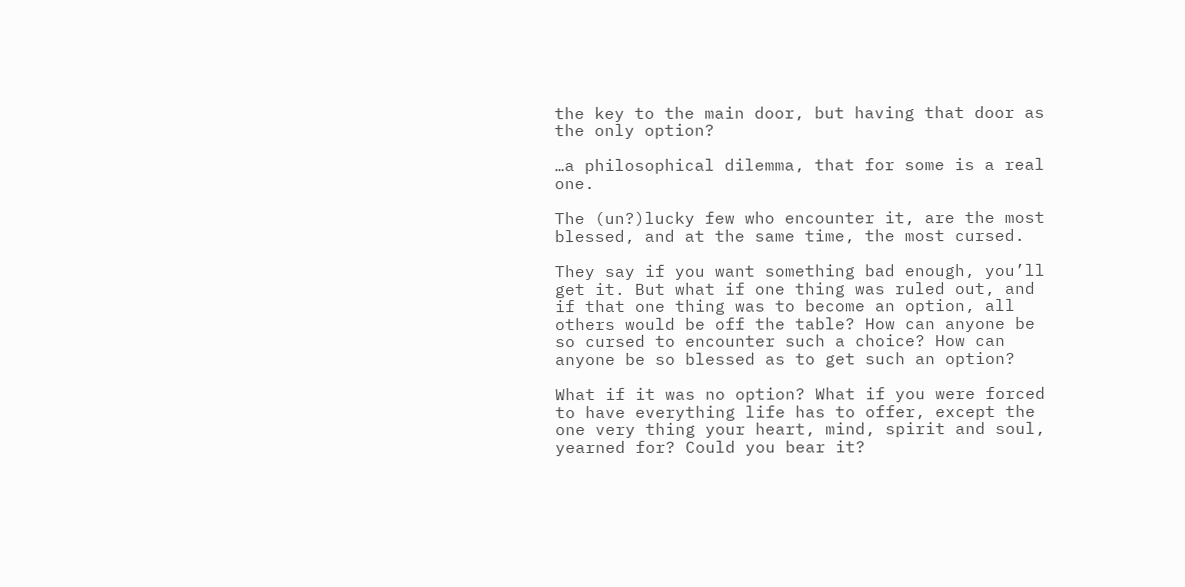the key to the main door, but having that door as the only option?

…a philosophical dilemma, that for some is a real one.

The (un?)lucky few who encounter it, are the most blessed, and at the same time, the most cursed.

They say if you want something bad enough, you’ll get it. But what if one thing was ruled out, and if that one thing was to become an option, all others would be off the table? How can anyone be so cursed to encounter such a choice? How can anyone be so blessed as to get such an option?

What if it was no option? What if you were forced to have everything life has to offer, except the one very thing your heart, mind, spirit and soul, yearned for? Could you bear it?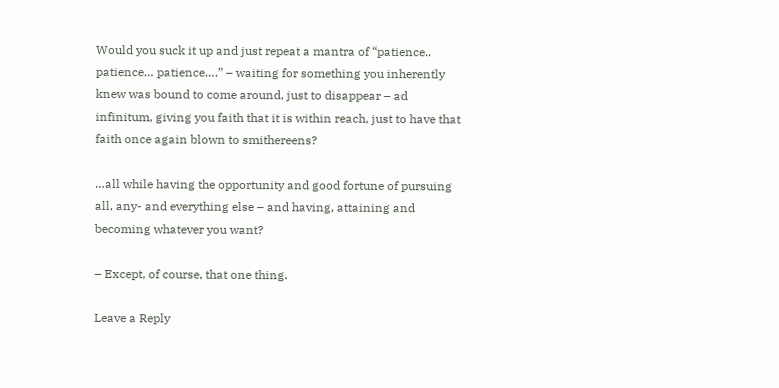Would you suck it up and just repeat a mantra of “patience.. patience… patience….” – waiting for something you inherently knew was bound to come around, just to disappear – ad infinitum, giving you faith that it is within reach, just to have that faith once again blown to smithereens?

…all while having the opportunity and good fortune of pursuing all, any- and everything else – and having, attaining and becoming whatever you want?

– Except, of course, that one thing.

Leave a Reply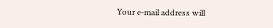Your e-mail address will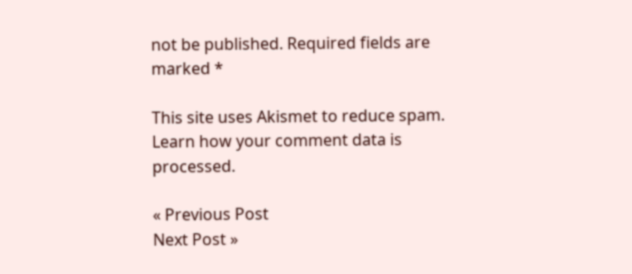not be published. Required fields are marked *

This site uses Akismet to reduce spam. Learn how your comment data is processed.

« Previous Post
Next Post »